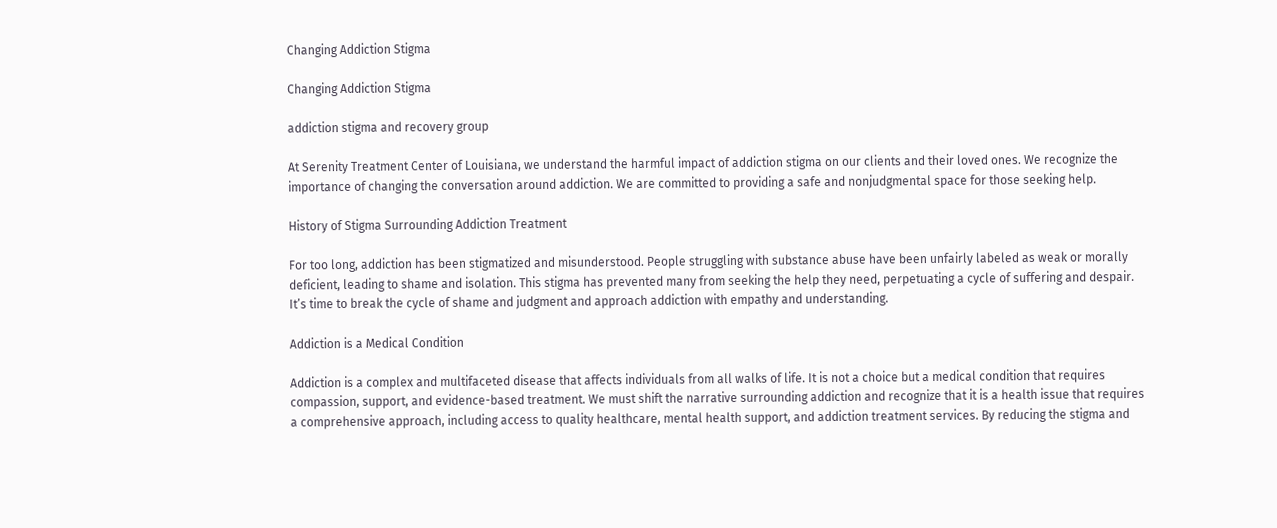Changing Addiction Stigma

Changing Addiction Stigma

addiction stigma and recovery group

At Serenity Treatment Center of Louisiana, we understand the harmful impact of addiction stigma on our clients and their loved ones. We recognize the importance of changing the conversation around addiction. We are committed to providing a safe and nonjudgmental space for those seeking help.

History of Stigma Surrounding Addiction Treatment

For too long, addiction has been stigmatized and misunderstood. People struggling with substance abuse have been unfairly labeled as weak or morally deficient, leading to shame and isolation. This stigma has prevented many from seeking the help they need, perpetuating a cycle of suffering and despair. It’s time to break the cycle of shame and judgment and approach addiction with empathy and understanding.

Addiction is a Medical Condition

Addiction is a complex and multifaceted disease that affects individuals from all walks of life. It is not a choice but a medical condition that requires compassion, support, and evidence-based treatment. We must shift the narrative surrounding addiction and recognize that it is a health issue that requires a comprehensive approach, including access to quality healthcare, mental health support, and addiction treatment services. By reducing the stigma and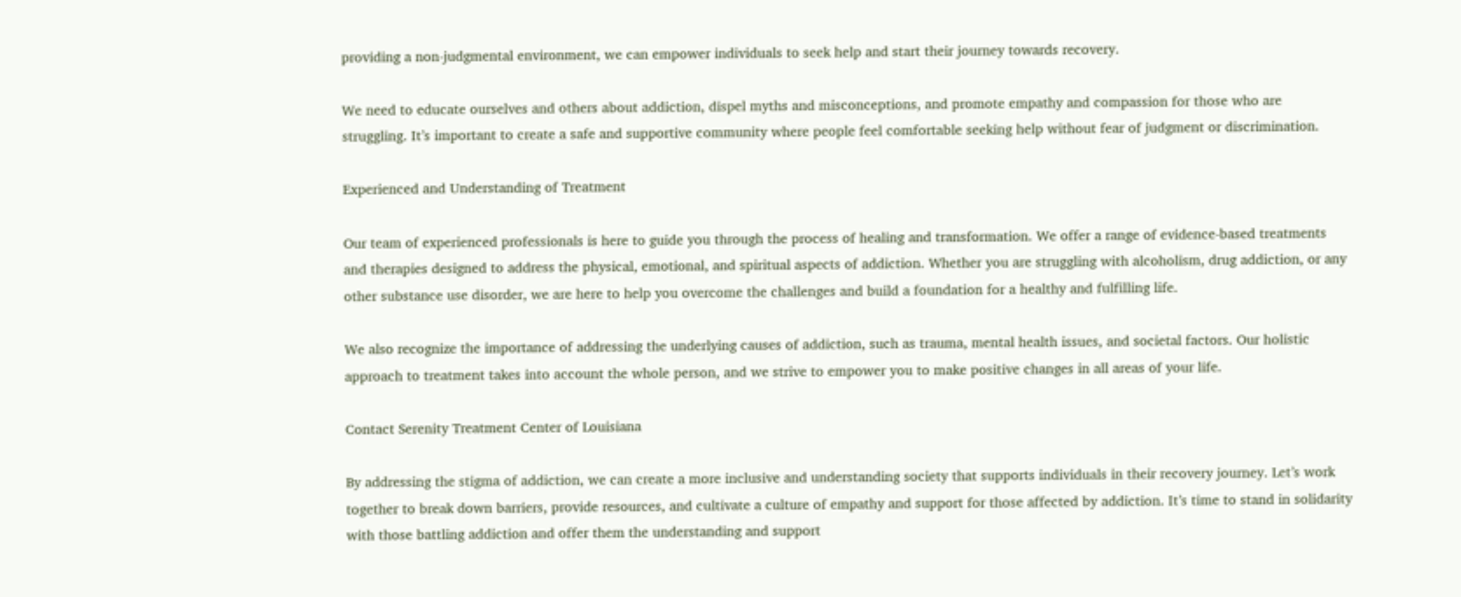providing a non-judgmental environment, we can empower individuals to seek help and start their journey towards recovery.

We need to educate ourselves and others about addiction, dispel myths and misconceptions, and promote empathy and compassion for those who are struggling. It’s important to create a safe and supportive community where people feel comfortable seeking help without fear of judgment or discrimination.

Experienced and Understanding of Treatment

Our team of experienced professionals is here to guide you through the process of healing and transformation. We offer a range of evidence-based treatments and therapies designed to address the physical, emotional, and spiritual aspects of addiction. Whether you are struggling with alcoholism, drug addiction, or any other substance use disorder, we are here to help you overcome the challenges and build a foundation for a healthy and fulfilling life.

We also recognize the importance of addressing the underlying causes of addiction, such as trauma, mental health issues, and societal factors. Our holistic approach to treatment takes into account the whole person, and we strive to empower you to make positive changes in all areas of your life.

Contact Serenity Treatment Center of Louisiana

By addressing the stigma of addiction, we can create a more inclusive and understanding society that supports individuals in their recovery journey. Let’s work together to break down barriers, provide resources, and cultivate a culture of empathy and support for those affected by addiction. It’s time to stand in solidarity with those battling addiction and offer them the understanding and support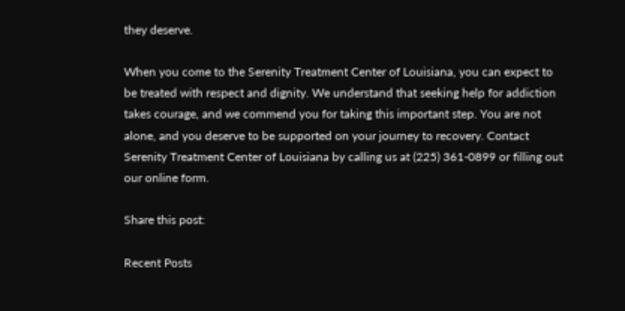they deserve.

When you come to the Serenity Treatment Center of Louisiana, you can expect to be treated with respect and dignity. We understand that seeking help for addiction takes courage, and we commend you for taking this important step. You are not alone, and you deserve to be supported on your journey to recovery. Contact Serenity Treatment Center of Louisiana by calling us at (225) 361-0899 or filling out our online form.

Share this post:

Recent Posts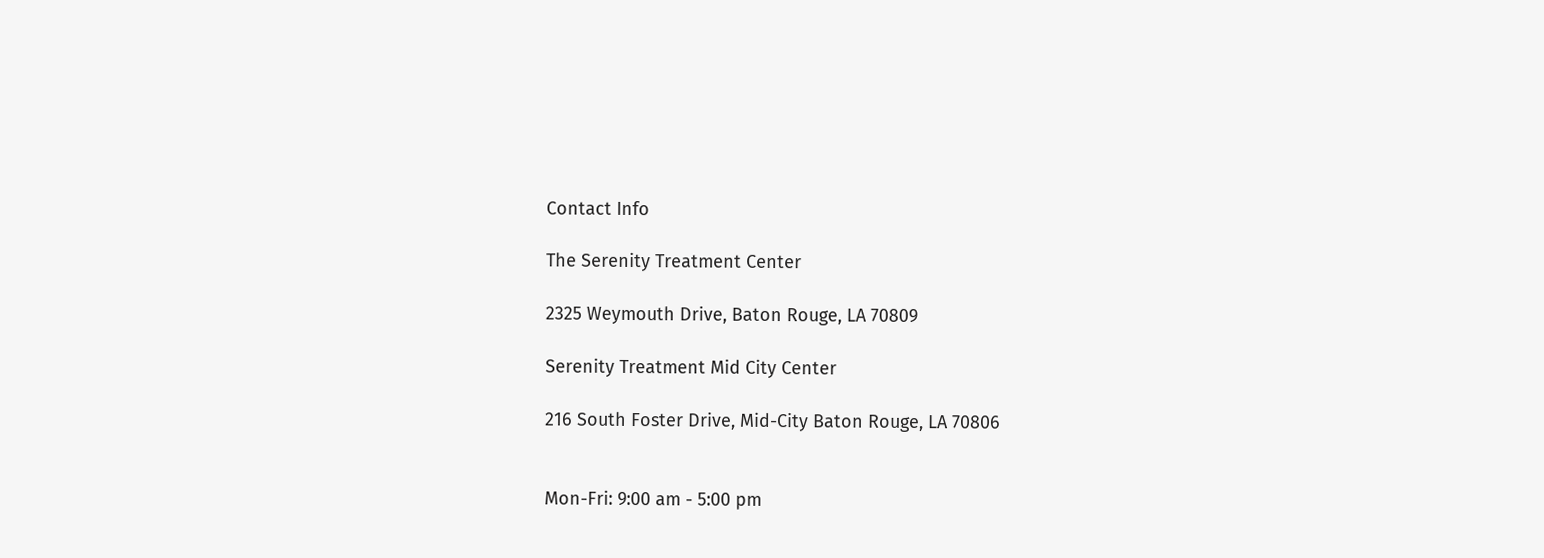Contact Info

The Serenity Treatment Center

2325 Weymouth Drive, Baton Rouge, LA 70809

Serenity Treatment Mid City Center

216 South Foster Drive, Mid-City Baton Rouge, LA 70806


Mon-Fri: 9:00 am - 5:00 pm